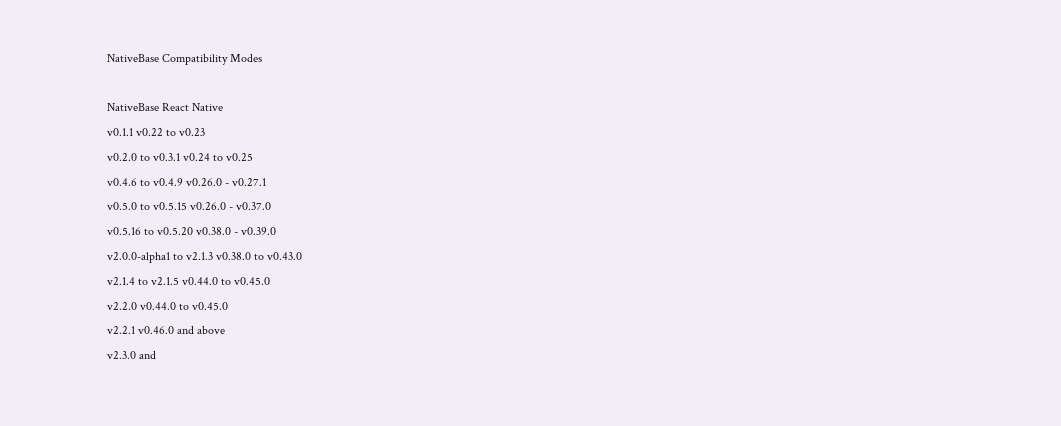NativeBase Compatibility Modes

NativeBase React Native
v0.1.1 v0.22 to v0.23
v0.2.0 to v0.3.1 v0.24 to v0.25
v0.4.6 to v0.4.9 v0.26.0 - v0.27.1
v0.5.0 to v0.5.15 v0.26.0 - v0.37.0
v0.5.16 to v0.5.20 v0.38.0 - v0.39.0
v2.0.0-alpha1 to v2.1.3 v0.38.0 to v0.43.0
v2.1.4 to v2.1.5 v0.44.0 to v0.45.0
v2.2.0 v0.44.0 to v0.45.0
v2.2.1 v0.46.0 and above
v2.3.0 and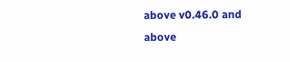above v0.46.0 and above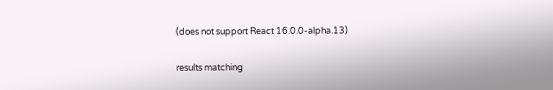(does not support React 16.0.0-alpha.13)

results matching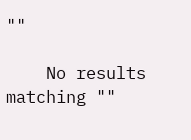""

    No results matching ""